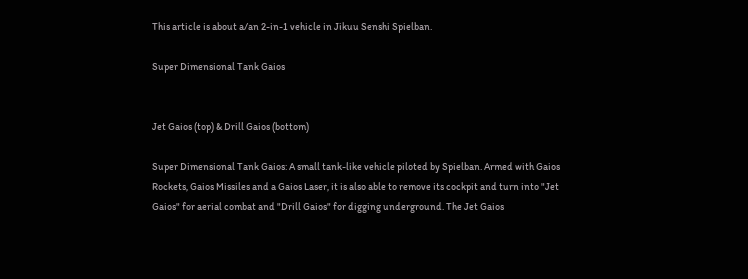This article is about a/an 2-in-1 vehicle in Jikuu Senshi Spielban.

Super Dimensional Tank Gaios


Jet Gaios (top) & Drill Gaios (bottom)

Super Dimensional Tank Gaios: A small tank-like vehicle piloted by Spielban. Armed with Gaios Rockets, Gaios Missiles and a Gaios Laser, it is also able to remove its cockpit and turn into "Jet Gaios" for aerial combat and "Drill Gaios" for digging underground. The Jet Gaios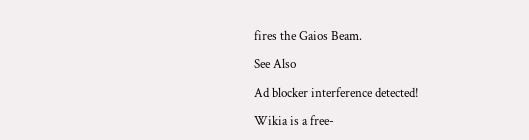fires the Gaios Beam.

See Also

Ad blocker interference detected!

Wikia is a free-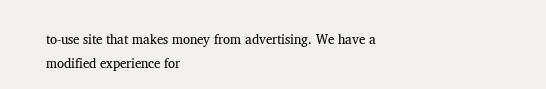to-use site that makes money from advertising. We have a modified experience for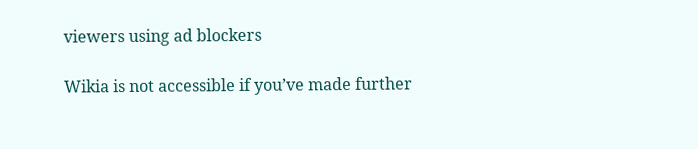viewers using ad blockers

Wikia is not accessible if you’ve made further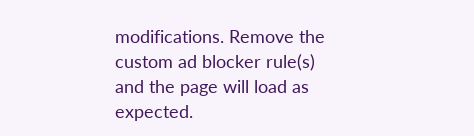modifications. Remove the custom ad blocker rule(s) and the page will load as expected.